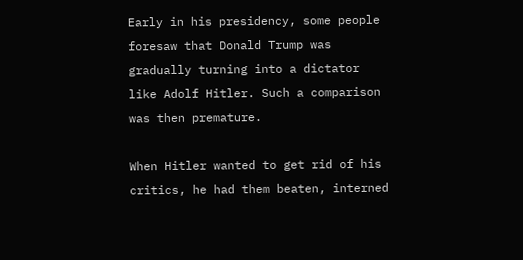Early in his presidency, some people foresaw that Donald Trump was gradually turning into a dictator like Adolf Hitler. Such a comparison was then premature.

When Hitler wanted to get rid of his critics, he had them beaten, interned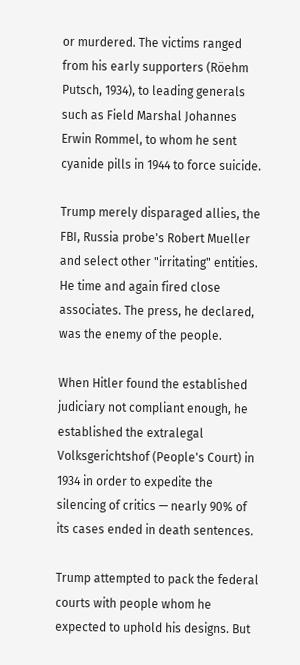or murdered. The victims ranged from his early supporters (Röehm Putsch, 1934), to leading generals such as Field Marshal Johannes Erwin Rommel, to whom he sent cyanide pills in 1944 to force suicide.

Trump merely disparaged allies, the FBI, Russia probe's Robert Mueller and select other "irritating" entities. He time and again fired close associates. The press, he declared, was the enemy of the people.

When Hitler found the established judiciary not compliant enough, he established the extralegal Volksgerichtshof (People's Court) in 1934 in order to expedite the silencing of critics — nearly 90% of its cases ended in death sentences.

Trump attempted to pack the federal courts with people whom he expected to uphold his designs. But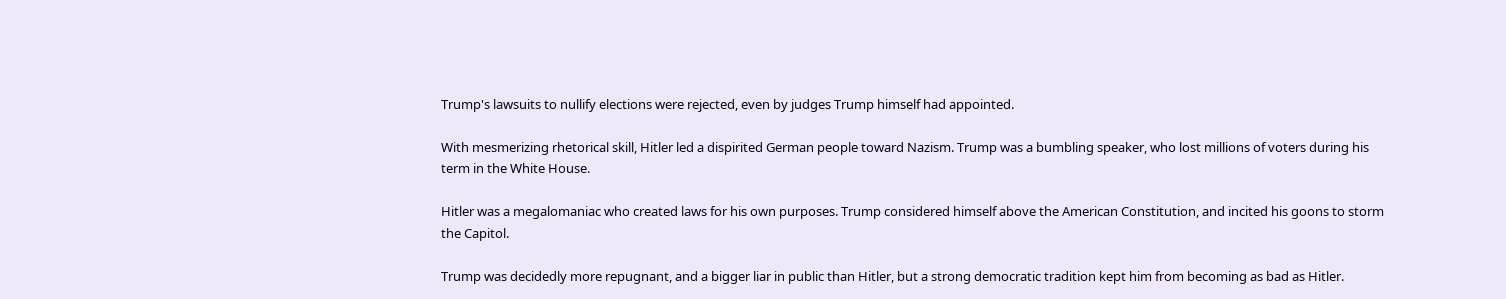Trump's lawsuits to nullify elections were rejected, even by judges Trump himself had appointed.

With mesmerizing rhetorical skill, Hitler led a dispirited German people toward Nazism. Trump was a bumbling speaker, who lost millions of voters during his term in the White House.

Hitler was a megalomaniac who created laws for his own purposes. Trump considered himself above the American Constitution, and incited his goons to storm the Capitol.

Trump was decidedly more repugnant, and a bigger liar in public than Hitler, but a strong democratic tradition kept him from becoming as bad as Hitler.